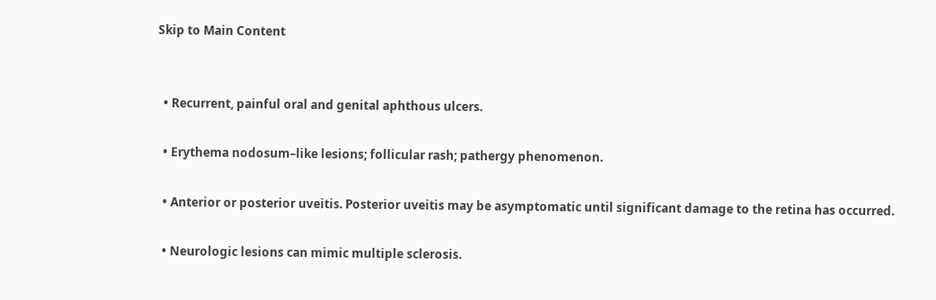Skip to Main Content


  • Recurrent, painful oral and genital aphthous ulcers.

  • Erythema nodosum–like lesions; follicular rash; pathergy phenomenon.

  • Anterior or posterior uveitis. Posterior uveitis may be asymptomatic until significant damage to the retina has occurred.

  • Neurologic lesions can mimic multiple sclerosis.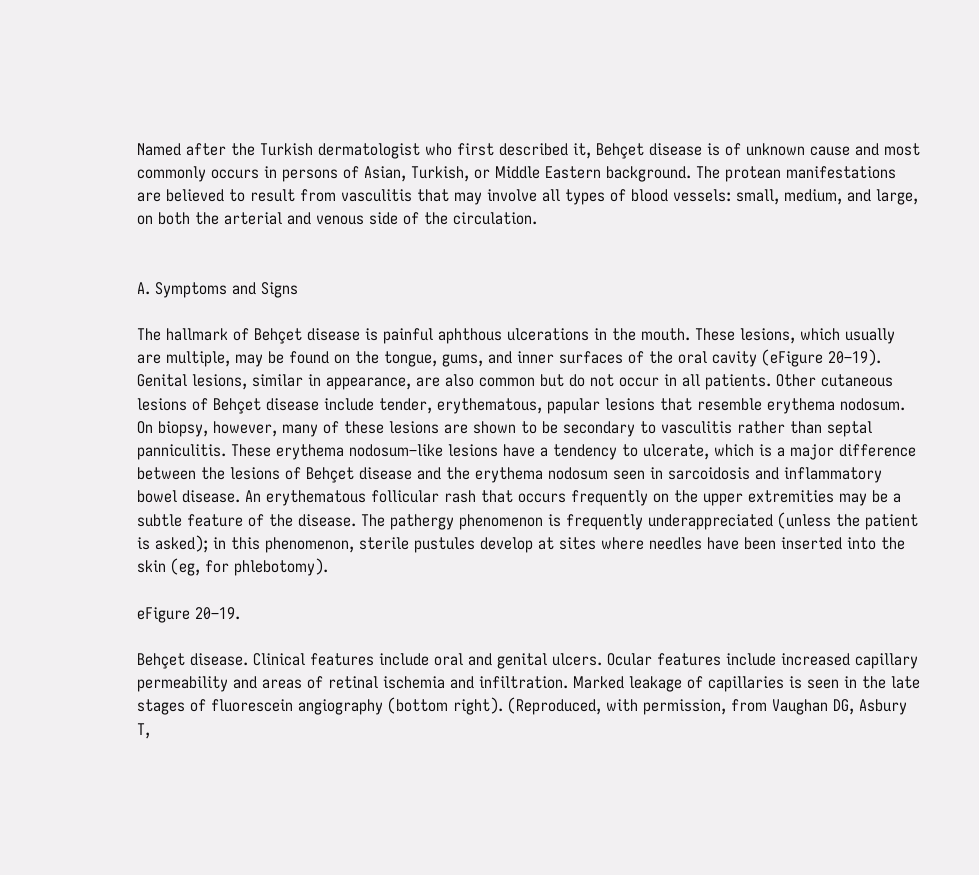Named after the Turkish dermatologist who first described it, Behçet disease is of unknown cause and most commonly occurs in persons of Asian, Turkish, or Middle Eastern background. The protean manifestations are believed to result from vasculitis that may involve all types of blood vessels: small, medium, and large, on both the arterial and venous side of the circulation.


A. Symptoms and Signs

The hallmark of Behçet disease is painful aphthous ulcerations in the mouth. These lesions, which usually are multiple, may be found on the tongue, gums, and inner surfaces of the oral cavity (eFigure 20–19). Genital lesions, similar in appearance, are also common but do not occur in all patients. Other cutaneous lesions of Behçet disease include tender, erythematous, papular lesions that resemble erythema nodosum. On biopsy, however, many of these lesions are shown to be secondary to vasculitis rather than septal panniculitis. These erythema nodosum–like lesions have a tendency to ulcerate, which is a major difference between the lesions of Behçet disease and the erythema nodosum seen in sarcoidosis and inflammatory bowel disease. An erythematous follicular rash that occurs frequently on the upper extremities may be a subtle feature of the disease. The pathergy phenomenon is frequently underappreciated (unless the patient is asked); in this phenomenon, sterile pustules develop at sites where needles have been inserted into the skin (eg, for phlebotomy).

eFigure 20–19.

Behçet disease. Clinical features include oral and genital ulcers. Ocular features include increased capillary permeability and areas of retinal ischemia and infiltration. Marked leakage of capillaries is seen in the late stages of fluorescein angiography (bottom right). (Reproduced, with permission, from Vaughan DG, Asbury T,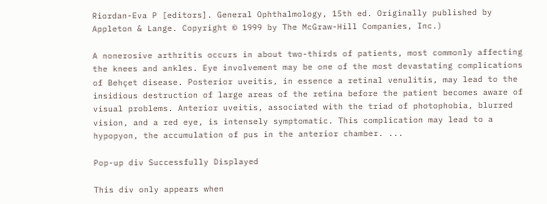Riordan-Eva P [editors]. General Ophthalmology, 15th ed. Originally published by Appleton & Lange. Copyright © 1999 by The McGraw-Hill Companies, Inc.)

A nonerosive arthritis occurs in about two-thirds of patients, most commonly affecting the knees and ankles. Eye involvement may be one of the most devastating complications of Behçet disease. Posterior uveitis, in essence a retinal venulitis, may lead to the insidious destruction of large areas of the retina before the patient becomes aware of visual problems. Anterior uveitis, associated with the triad of photophobia, blurred vision, and a red eye, is intensely symptomatic. This complication may lead to a hypopyon, the accumulation of pus in the anterior chamber. ...

Pop-up div Successfully Displayed

This div only appears when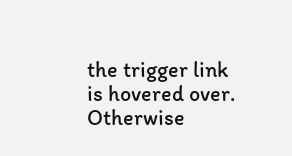the trigger link is hovered over. Otherwise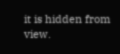it is hidden from view.